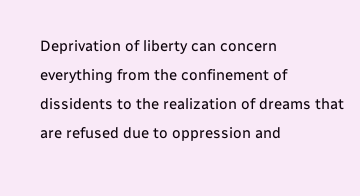Deprivation of liberty can concern everything from the confinement of dissidents to the realization of dreams that are refused due to oppression and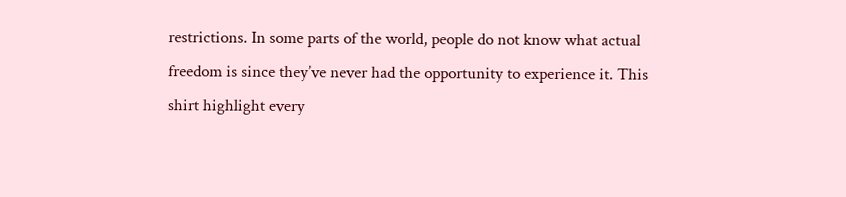restrictions. In some parts of the world, people do not know what actual freedom is since they’ve never had the opportunity to experience it. This shirt highlight every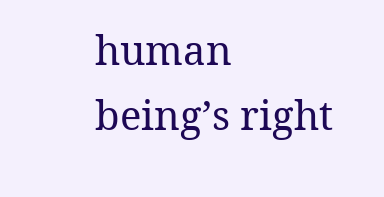human being’s right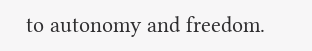to autonomy and freedom.